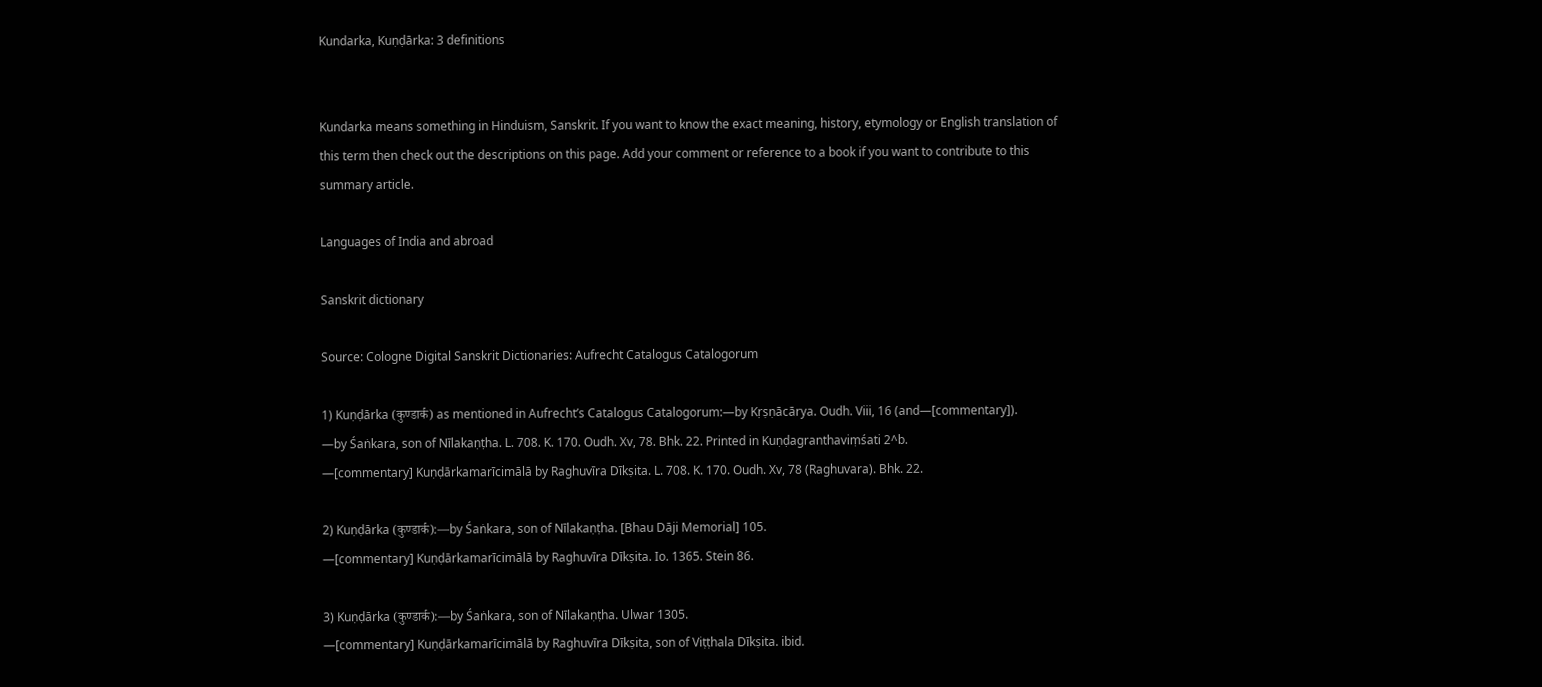Kundarka, Kuṇḍārka: 3 definitions


Kundarka means something in Hinduism, Sanskrit. If you want to know the exact meaning, history, etymology or English translation of this term then check out the descriptions on this page. Add your comment or reference to a book if you want to contribute to this summary article.

Languages of India and abroad

Sanskrit dictionary

Source: Cologne Digital Sanskrit Dictionaries: Aufrecht Catalogus Catalogorum

1) Kuṇḍārka (कुण्डार्क) as mentioned in Aufrecht’s Catalogus Catalogorum:—by Kṛṣṇācārya. Oudh. Viii, 16 (and—[commentary]).
—by Śaṅkara, son of Nīlakaṇṭha. L. 708. K. 170. Oudh. Xv, 78. Bhk. 22. Printed in Kuṇḍagranthaviṃśati 2^b.
—[commentary] Kuṇḍārkamarīcimālā by Raghuvīra Dīkṣita. L. 708. K. 170. Oudh. Xv, 78 (Raghuvara). Bhk. 22.

2) Kuṇḍārka (कुण्डार्क):—by Śaṅkara, son of Nīlakaṇṭha. [Bhau Dāji Memorial] 105.
—[commentary] Kuṇḍārkamarīcimālā by Raghuvīra Dīkṣita. Io. 1365. Stein 86.

3) Kuṇḍārka (कुण्डार्क):—by Śaṅkara, son of Nīlakaṇṭha. Ulwar 1305.
—[commentary] Kuṇḍārkamarīcimālā by Raghuvīra Dīkṣita, son of Viṭṭhala Dīkṣita. ibid.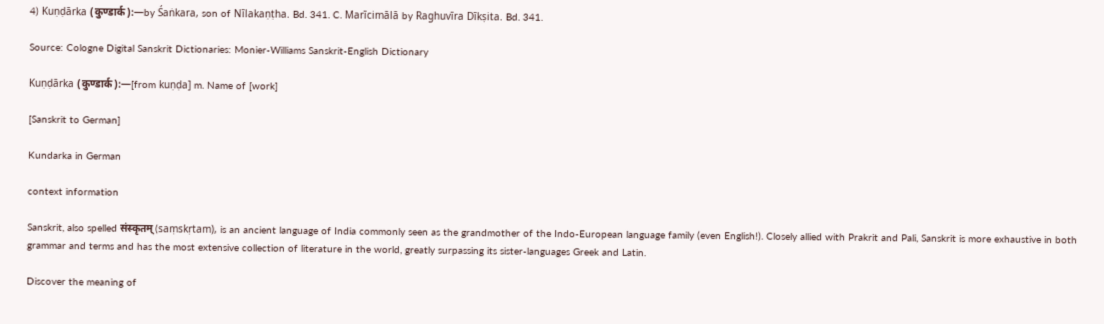4) Kuṇḍārka (कुण्डार्क):—by Śaṅkara, son of Nīlakaṇṭha. Bd. 341. C. Marīcimālā by Raghuvīra Dīkṣita. Bd. 341.

Source: Cologne Digital Sanskrit Dictionaries: Monier-Williams Sanskrit-English Dictionary

Kuṇḍārka (कुण्डार्क):—[from kuṇḍa] m. Name of [work]

[Sanskrit to German]

Kundarka in German

context information

Sanskrit, also spelled संस्कृतम् (saṃskṛtam), is an ancient language of India commonly seen as the grandmother of the Indo-European language family (even English!). Closely allied with Prakrit and Pali, Sanskrit is more exhaustive in both grammar and terms and has the most extensive collection of literature in the world, greatly surpassing its sister-languages Greek and Latin.

Discover the meaning of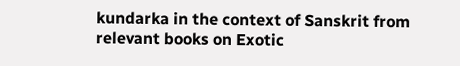kundarka in the context of Sanskrit from relevant books on Exotic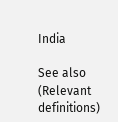India

See also (Relevant definitions)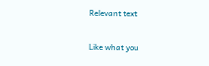Relevant text

Like what you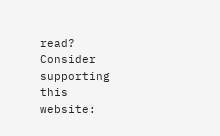read? Consider supporting this website: